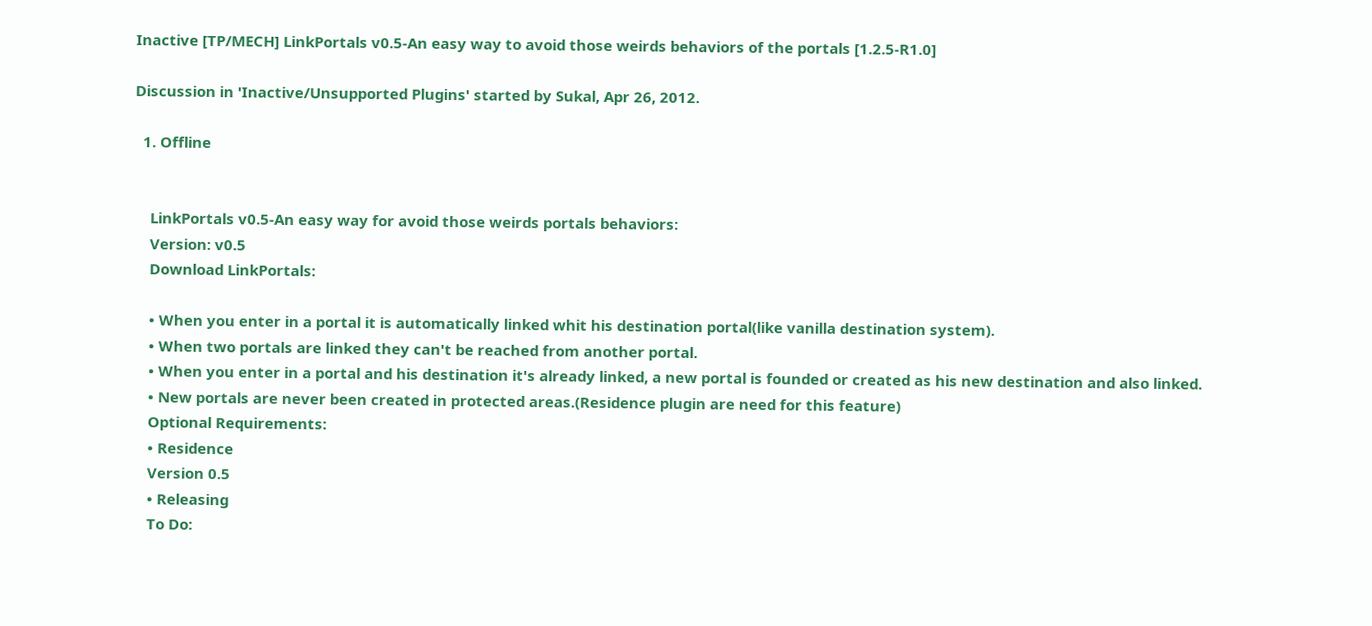Inactive [TP/MECH] LinkPortals v0.5-An easy way to avoid those weirds behaviors of the portals [1.2.5-R1.0]

Discussion in 'Inactive/Unsupported Plugins' started by Sukal, Apr 26, 2012.

  1. Offline


    LinkPortals v0.5-An easy way for avoid those weirds portals behaviors:
    Version: v0.5
    Download LinkPortals:

    • When you enter in a portal it is automatically linked whit his destination portal(like vanilla destination system).
    • When two portals are linked they can't be reached from another portal.
    • When you enter in a portal and his destination it's already linked, a new portal is founded or created as his new destination and also linked.
    • New portals are never been created in protected areas.(Residence plugin are need for this feature)
    Optional Requirements:
    • Residence
    Version 0.5
    • Releasing
    To Do: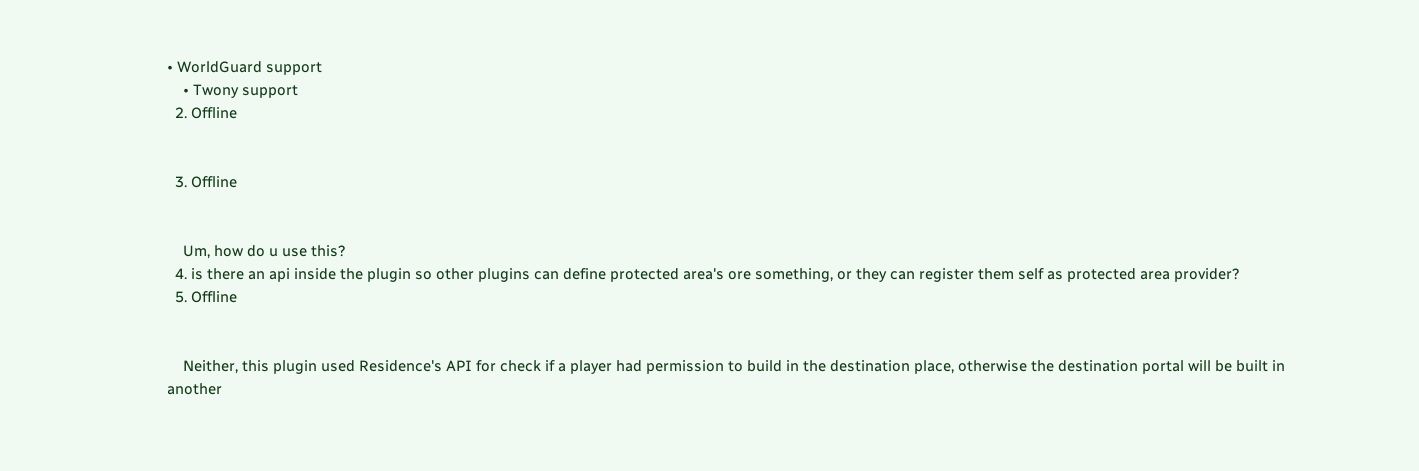• WorldGuard support
    • Twony support
  2. Offline


  3. Offline


    Um, how do u use this?
  4. is there an api inside the plugin so other plugins can define protected area's ore something, or they can register them self as protected area provider?
  5. Offline


    Neither, this plugin used Residence's API for check if a player had permission to build in the destination place, otherwise the destination portal will be built in another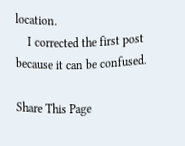location.
    I corrected the first post because it can be confused.

Share This Page